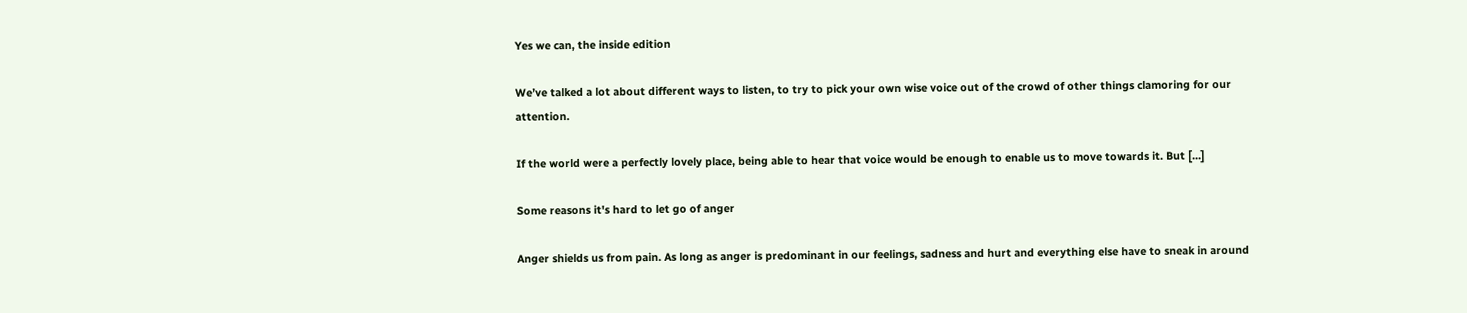Yes we can, the inside edition

We’ve talked a lot about different ways to listen, to try to pick your own wise voice out of the crowd of other things clamoring for our attention.

If the world were a perfectly lovely place, being able to hear that voice would be enough to enable us to move towards it. But [...]

Some reasons it's hard to let go of anger

Anger shields us from pain. As long as anger is predominant in our feelings, sadness and hurt and everything else have to sneak in around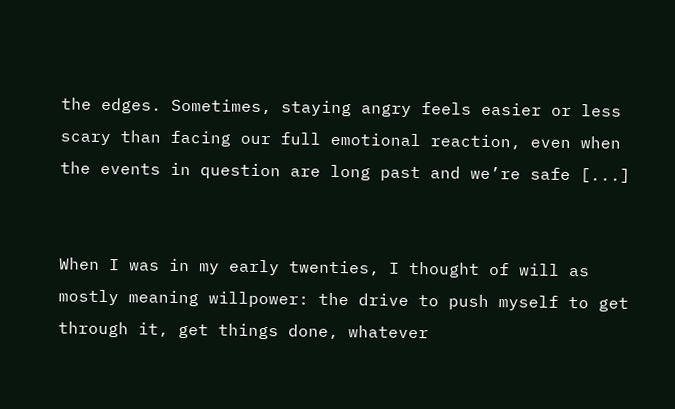the edges. Sometimes, staying angry feels easier or less scary than facing our full emotional reaction, even when the events in question are long past and we’re safe [...]


When I was in my early twenties, I thought of will as mostly meaning willpower: the drive to push myself to get through it, get things done, whatever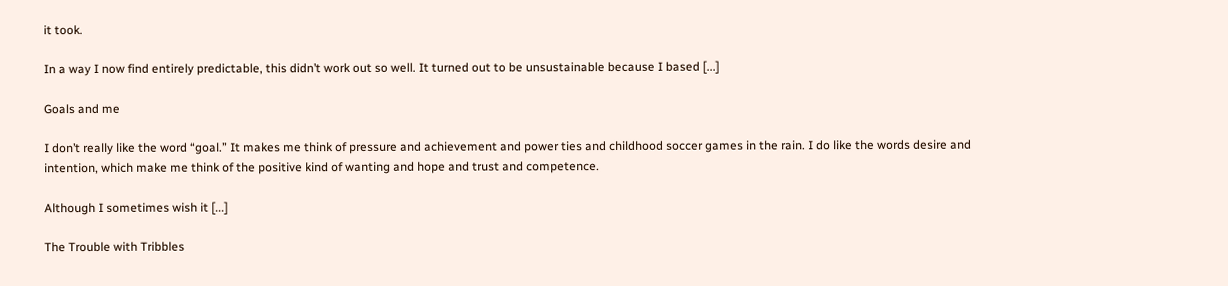it took.

In a way I now find entirely predictable, this didn’t work out so well. It turned out to be unsustainable because I based [...]

Goals and me

I don’t really like the word “goal.” It makes me think of pressure and achievement and power ties and childhood soccer games in the rain. I do like the words desire and intention, which make me think of the positive kind of wanting and hope and trust and competence.

Although I sometimes wish it [...]

The Trouble with Tribbles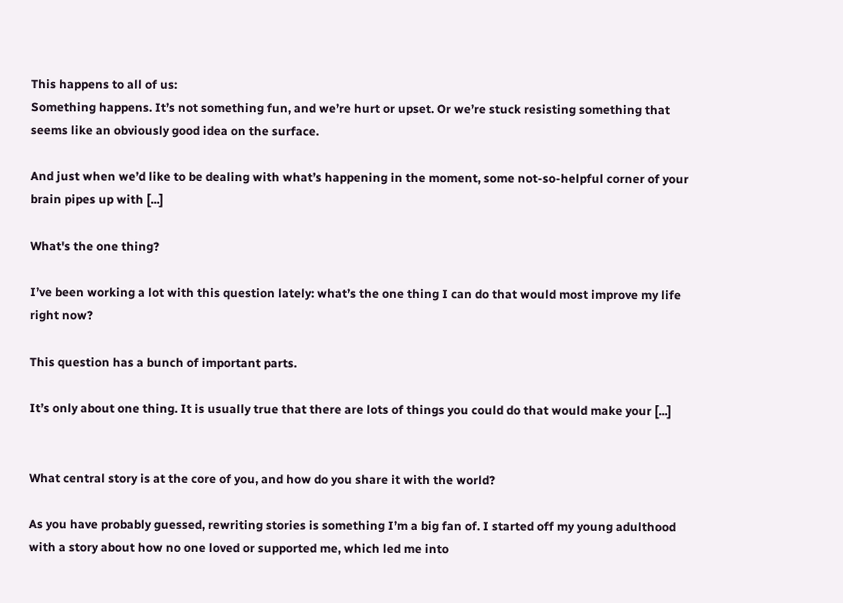This happens to all of us:
Something happens. It’s not something fun, and we’re hurt or upset. Or we’re stuck resisting something that seems like an obviously good idea on the surface.

And just when we’d like to be dealing with what’s happening in the moment, some not-so-helpful corner of your brain pipes up with [...]

What's the one thing?

I’ve been working a lot with this question lately: what’s the one thing I can do that would most improve my life right now?

This question has a bunch of important parts.

It’s only about one thing. It is usually true that there are lots of things you could do that would make your [...]


What central story is at the core of you, and how do you share it with the world?

As you have probably guessed, rewriting stories is something I’m a big fan of. I started off my young adulthood with a story about how no one loved or supported me, which led me into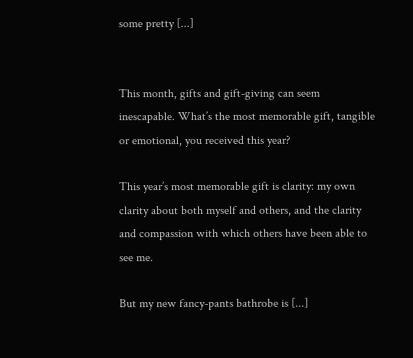some pretty [...]


This month, gifts and gift-giving can seem inescapable. What’s the most memorable gift, tangible or emotional, you received this year?

This year’s most memorable gift is clarity: my own clarity about both myself and others, and the clarity and compassion with which others have been able to see me.

But my new fancy-pants bathrobe is [...]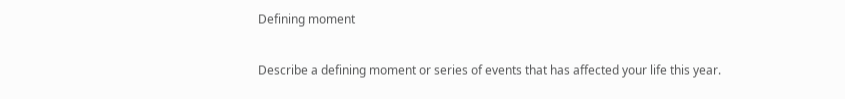Defining moment

Describe a defining moment or series of events that has affected your life this year.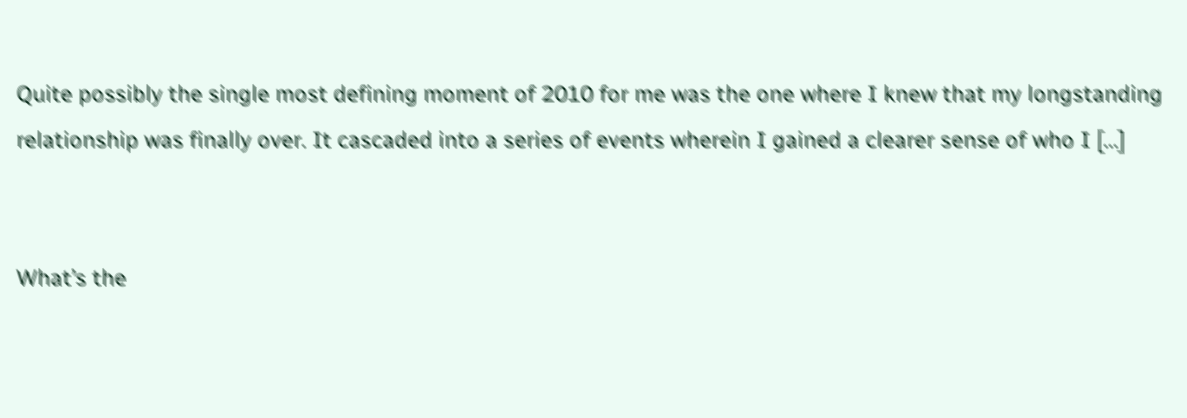Quite possibly the single most defining moment of 2010 for me was the one where I knew that my longstanding relationship was finally over. It cascaded into a series of events wherein I gained a clearer sense of who I [...]


What’s the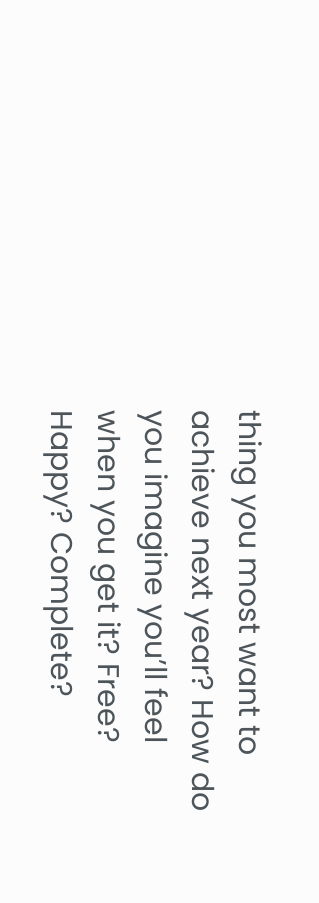thing you most want to achieve next year? How do you imagine you’ll feel when you get it? Free? Happy? Complete?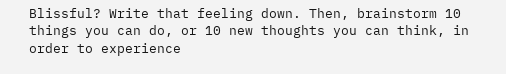Blissful? Write that feeling down. Then, brainstorm 10 things you can do, or 10 new thoughts you can think, in order to experience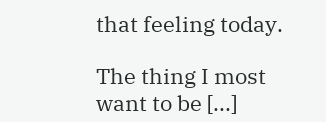that feeling today.

The thing I most want to be [...]